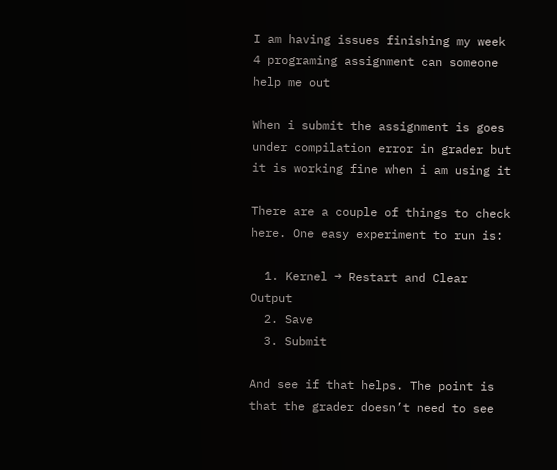I am having issues finishing my week 4 programing assignment can someone help me out

When i submit the assignment is goes under compilation error in grader but it is working fine when i am using it

There are a couple of things to check here. One easy experiment to run is:

  1. Kernel → Restart and Clear Output
  2. Save
  3. Submit

And see if that helps. The point is that the grader doesn’t need to see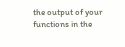the output of your functions in the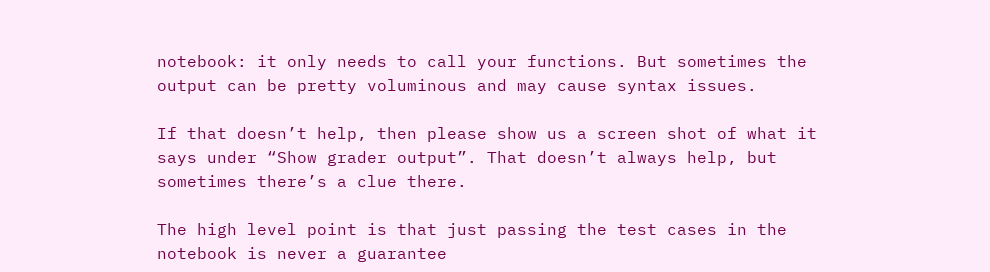notebook: it only needs to call your functions. But sometimes the output can be pretty voluminous and may cause syntax issues.

If that doesn’t help, then please show us a screen shot of what it says under “Show grader output”. That doesn’t always help, but sometimes there’s a clue there.

The high level point is that just passing the test cases in the notebook is never a guarantee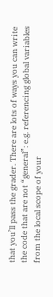that you’ll pass the grader. There are lots of ways you can write the code that are not “general”: e.g. referencing global variables from the local scope of your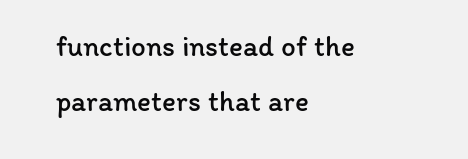functions instead of the parameters that are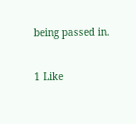being passed in.

1 Like